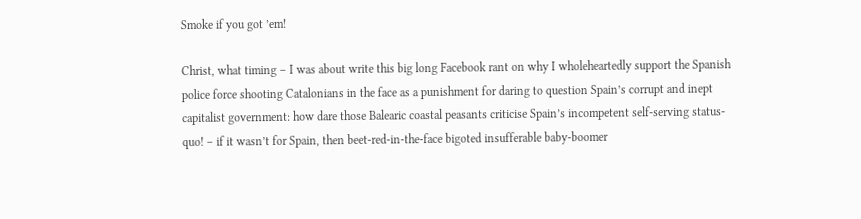Smoke if you got ’em!

Christ, what timing – I was about write this big long Facebook rant on why I wholeheartedly support the Spanish police force shooting Catalonians in the face as a punishment for daring to question Spain’s corrupt and inept capitalist government: how dare those Balearic coastal peasants criticise Spain’s incompetent self-serving status-quo! – if it wasn’t for Spain, then beet-red-in-the-face bigoted insufferable baby-boomer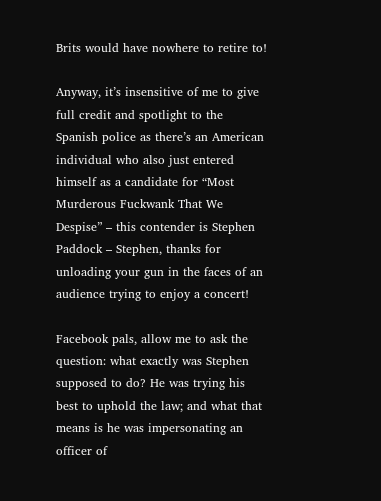Brits would have nowhere to retire to!

Anyway, it’s insensitive of me to give full credit and spotlight to the Spanish police as there’s an American individual who also just entered himself as a candidate for “Most Murderous Fuckwank That We Despise” – this contender is Stephen Paddock – Stephen, thanks for unloading your gun in the faces of an audience trying to enjoy a concert!

Facebook pals, allow me to ask the question: what exactly was Stephen supposed to do? He was trying his best to uphold the law; and what that means is he was impersonating an officer of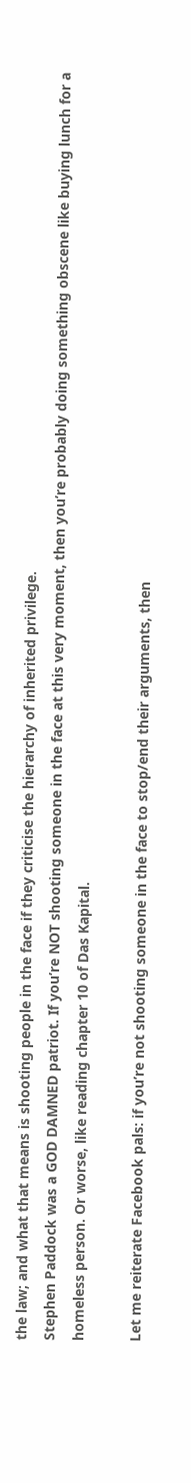the law; and what that means is shooting people in the face if they criticise the hierarchy of inherited privilege.
Stephen Paddock was a GOD DAMNED patriot. If you’re NOT shooting someone in the face at this very moment, then you’re probably doing something obscene like buying lunch for a homeless person. Or worse, like reading chapter 10 of Das Kapital.

Let me reiterate Facebook pals: if you’re not shooting someone in the face to stop/end their arguments, then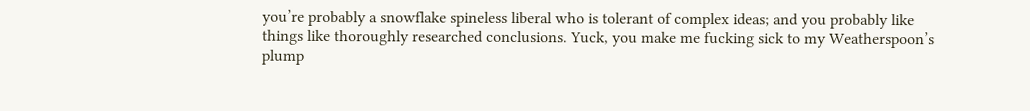you’re probably a snowflake spineless liberal who is tolerant of complex ideas; and you probably like things like thoroughly researched conclusions. Yuck, you make me fucking sick to my Weatherspoon’s plump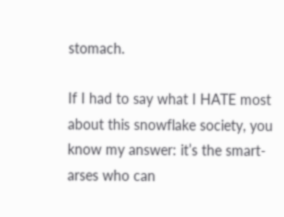stomach.

If I had to say what I HATE most about this snowflake society, you know my answer: it’s the smart-arses who can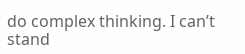do complex thinking. I can’t stand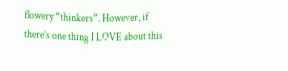flowery “thinkers”. However, if there’s one thing I LOVE about this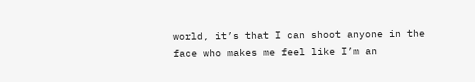world, it’s that I can shoot anyone in the face who makes me feel like I’m an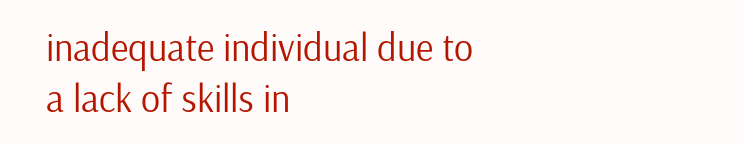inadequate individual due to a lack of skills in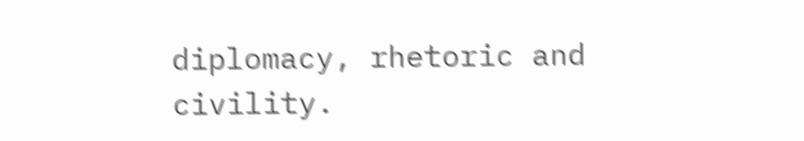diplomacy, rhetoric and civility.